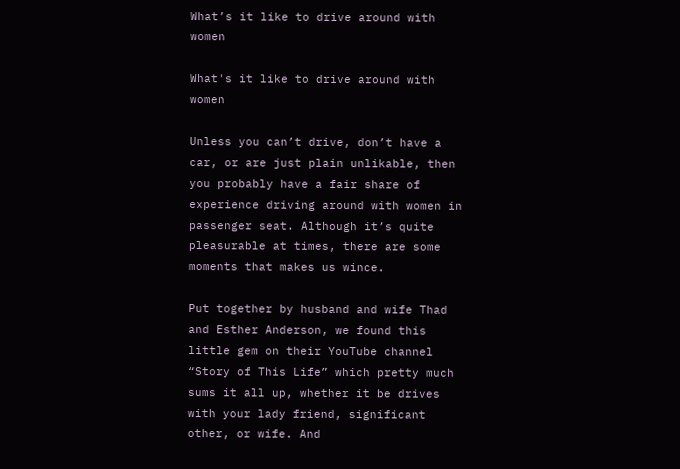What’s it like to drive around with women

What's it like to drive around with women

Unless you can’t drive, don’t have a car, or are just plain unlikable, then you probably have a fair share of experience driving around with women in passenger seat. Although it’s quite pleasurable at times, there are some moments that makes us wince.

Put together by husband and wife Thad and Esther Anderson, we found this little gem on their YouTube channel “Story of This Life” which pretty much sums it all up, whether it be drives with your lady friend, significant other, or wife. And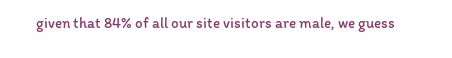given that 84% of all our site visitors are male, we guess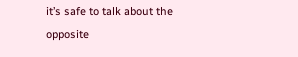it’s safe to talk about the opposite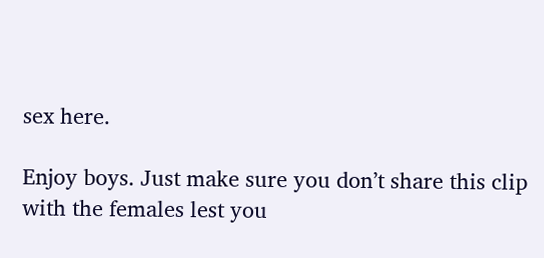sex here.

Enjoy boys. Just make sure you don’t share this clip with the females lest you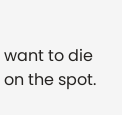want to die on the spot.